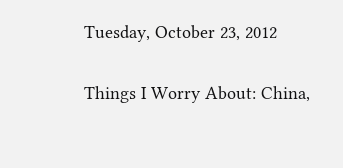Tuesday, October 23, 2012

Things I Worry About: China,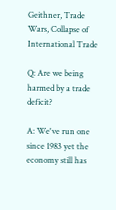Geithner, Trade Wars, Collapse of International Trade

Q: Are we being harmed by a trade deficit?

A: We've run one since 1983 yet the economy still has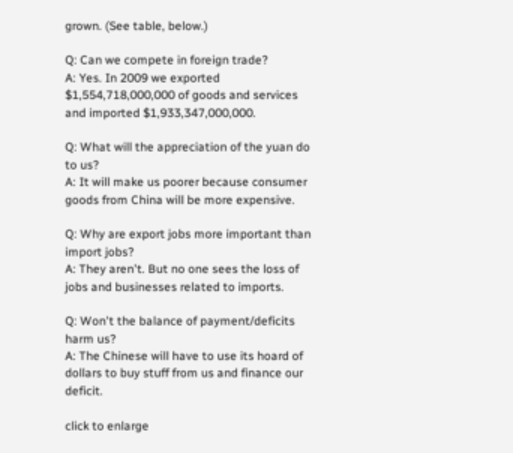grown. (See table, below.)

Q: Can we compete in foreign trade?
A: Yes. In 2009 we exported $1,554,718,000,000 of goods and services and imported $1,933,347,000,000.

Q: What will the appreciation of the yuan do to us?
A: It will make us poorer because consumer goods from China will be more expensive.

Q: Why are export jobs more important than import jobs?
A: They aren't. But no one sees the loss of jobs and businesses related to imports.

Q: Won't the balance of payment/deficits harm us?
A: The Chinese will have to use its hoard of dollars to buy stuff from us and finance our deficit.

click to enlarge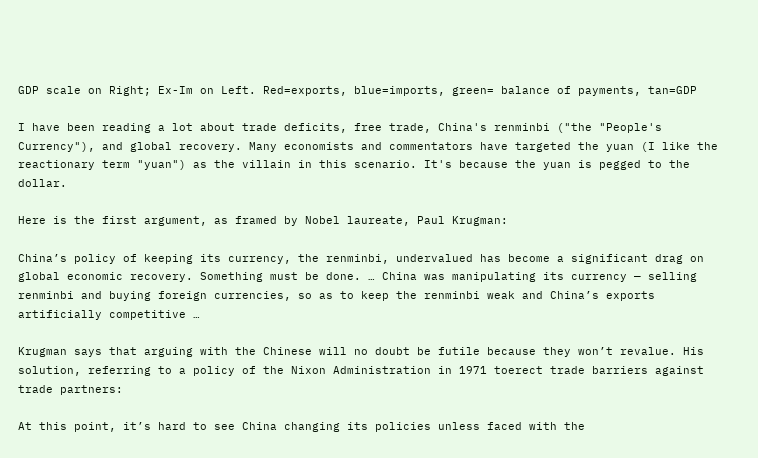GDP scale on Right; Ex-Im on Left. Red=exports, blue=imports, green= balance of payments, tan=GDP

I have been reading a lot about trade deficits, free trade, China's renminbi ("the "People's Currency"), and global recovery. Many economists and commentators have targeted the yuan (I like the reactionary term "yuan") as the villain in this scenario. It's because the yuan is pegged to the dollar.

Here is the first argument, as framed by Nobel laureate, Paul Krugman:

China’s policy of keeping its currency, the renminbi, undervalued has become a significant drag on global economic recovery. Something must be done. … China was manipulating its currency — selling renminbi and buying foreign currencies, so as to keep the renminbi weak and China’s exports artificially competitive …

Krugman says that arguing with the Chinese will no doubt be futile because they won’t revalue. His solution, referring to a policy of the Nixon Administration in 1971 toerect trade barriers against trade partners:

At this point, it’s hard to see China changing its policies unless faced with the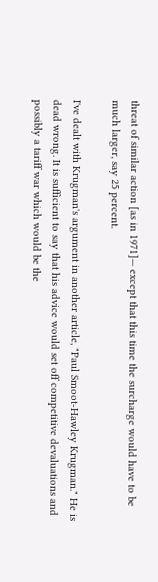threat of similar action [as in 1971]— except that this time the surcharge would have to be much larger, say 25 percent.

I've dealt with Krugman's argument in another article, "Paul Smoot-Hawley Krugman." He is dead wrong. It is sufficient to say that his advice would set off competitive devaluations and possibly a tariff war which would be the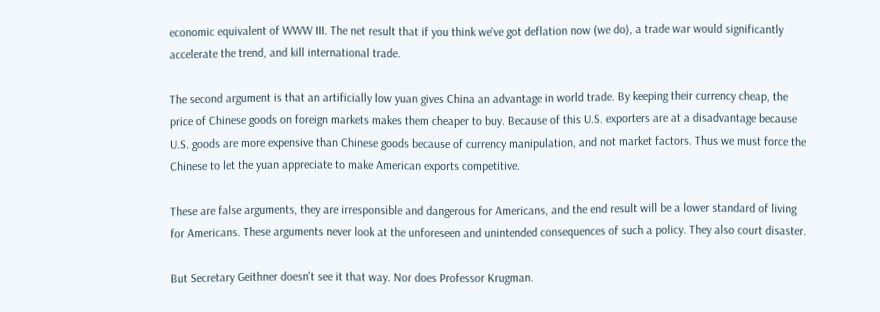economic equivalent of WWW III. The net result that if you think we've got deflation now (we do), a trade war would significantly accelerate the trend, and kill international trade.

The second argument is that an artificially low yuan gives China an advantage in world trade. By keeping their currency cheap, the price of Chinese goods on foreign markets makes them cheaper to buy. Because of this U.S. exporters are at a disadvantage because U.S. goods are more expensive than Chinese goods because of currency manipulation, and not market factors. Thus we must force the Chinese to let the yuan appreciate to make American exports competitive.

These are false arguments, they are irresponsible and dangerous for Americans, and the end result will be a lower standard of living for Americans. These arguments never look at the unforeseen and unintended consequences of such a policy. They also court disaster.

But Secretary Geithner doesn't see it that way. Nor does Professor Krugman.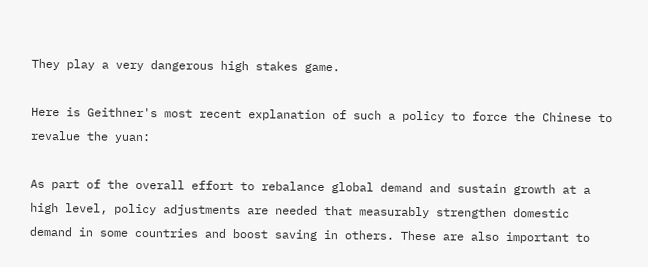They play a very dangerous high stakes game.

Here is Geithner's most recent explanation of such a policy to force the Chinese to revalue the yuan:

As part of the overall effort to rebalance global demand and sustain growth at a high level, policy adjustments are needed that measurably strengthen domestic demand in some countries and boost saving in others. These are also important to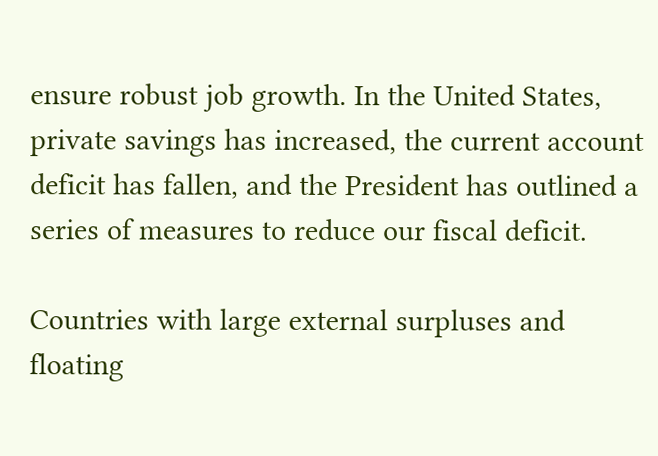ensure robust job growth. In the United States, private savings has increased, the current account deficit has fallen, and the President has outlined a series of measures to reduce our fiscal deficit.

Countries with large external surpluses and floating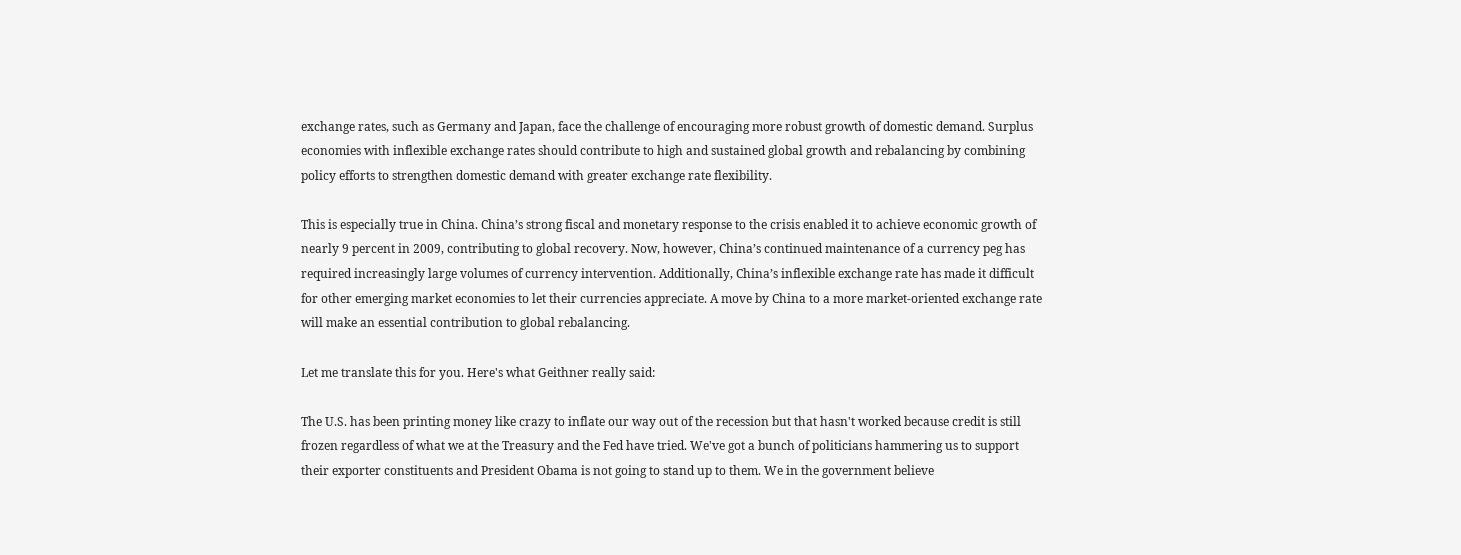exchange rates, such as Germany and Japan, face the challenge of encouraging more robust growth of domestic demand. Surplus economies with inflexible exchange rates should contribute to high and sustained global growth and rebalancing by combining policy efforts to strengthen domestic demand with greater exchange rate flexibility.

This is especially true in China. China’s strong fiscal and monetary response to the crisis enabled it to achieve economic growth of nearly 9 percent in 2009, contributing to global recovery. Now, however, China’s continued maintenance of a currency peg has required increasingly large volumes of currency intervention. Additionally, China’s inflexible exchange rate has made it difficult for other emerging market economies to let their currencies appreciate. A move by China to a more market-oriented exchange rate will make an essential contribution to global rebalancing.

Let me translate this for you. Here's what Geithner really said:

The U.S. has been printing money like crazy to inflate our way out of the recession but that hasn't worked because credit is still frozen regardless of what we at the Treasury and the Fed have tried. We've got a bunch of politicians hammering us to support their exporter constituents and President Obama is not going to stand up to them. We in the government believe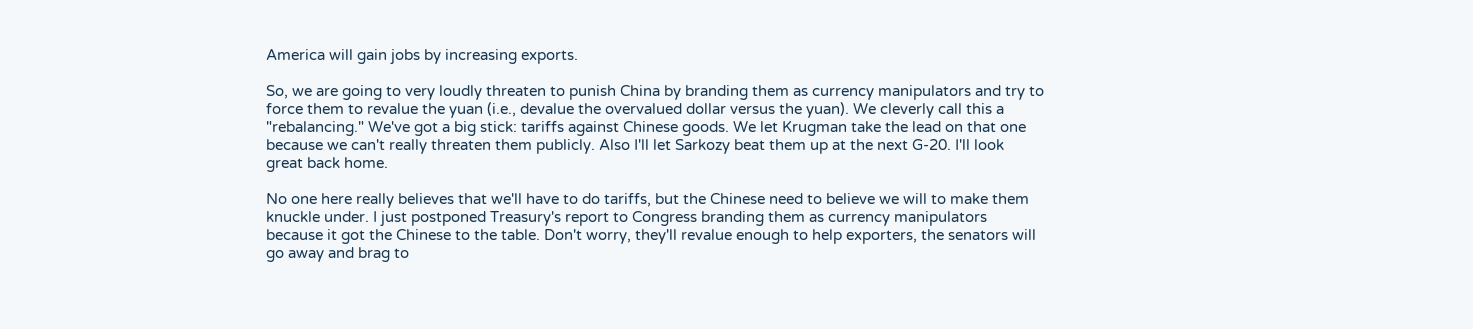America will gain jobs by increasing exports.

So, we are going to very loudly threaten to punish China by branding them as currency manipulators and try to force them to revalue the yuan (i.e., devalue the overvalued dollar versus the yuan). We cleverly call this a "rebalancing." We've got a big stick: tariffs against Chinese goods. We let Krugman take the lead on that one because we can't really threaten them publicly. Also I'll let Sarkozy beat them up at the next G-20. I'll look great back home.

No one here really believes that we'll have to do tariffs, but the Chinese need to believe we will to make them knuckle under. I just postponed Treasury's report to Congress branding them as currency manipulators because it got the Chinese to the table. Don't worry, they'll revalue enough to help exporters, the senators will go away and brag to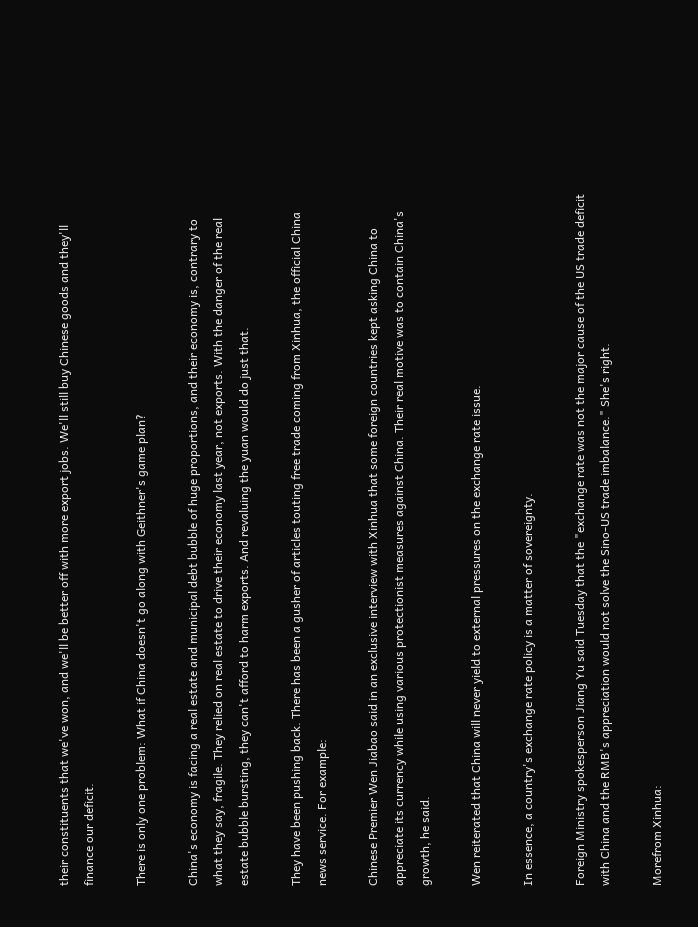their constituents that we've won, and we'll be better off with more export jobs. We'll still buy Chinese goods and they'll finance our deficit.

There is only one problem: What if China doesn't go along with Geithner's game plan?

China's economy is facing a real estate and municipal debt bubble of huge proportions, and their economy is, contrary to what they say, fragile. They relied on real estate to drive their economy last year, not exports. With the danger of the real estate bubble bursting, they can't afford to harm exports. And revaluing the yuan would do just that.

They have been pushing back. There has been a gusher of articles touting free trade coming from Xinhua, the official China news service. For example:

Chinese Premier Wen Jiabao said in an exclusive interview with Xinhua that some foreign countries kept asking China to appreciate its currency while using various protectionist measures against China. Their real motive was to contain China's growth, he said.

Wen reiterated that China will never yield to external pressures on the exchange rate issue.

In essence, a country's exchange rate policy is a matter of sovereignty.

Foreign Ministry spokesperson Jiang Yu said Tuesday that the "exchange rate was not the major cause of the US trade deficit with China and the RMB's appreciation would not solve the Sino-US trade imbalance." She's right.

Morefrom Xinhua: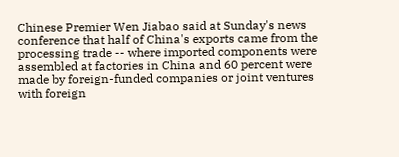Chinese Premier Wen Jiabao said at Sunday's news conference that half of China's exports came from the processing trade -- where imported components were assembled at factories in China and 60 percent were made by foreign-funded companies or joint ventures with foreign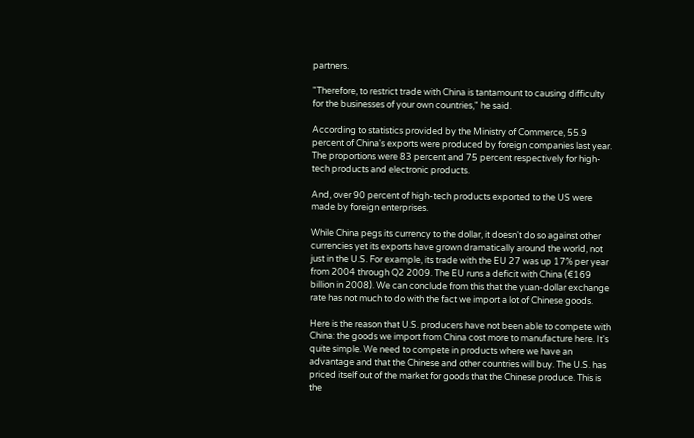partners.

"Therefore, to restrict trade with China is tantamount to causing difficulty for the businesses of your own countries," he said.

According to statistics provided by the Ministry of Commerce, 55.9 percent of China's exports were produced by foreign companies last year. The proportions were 83 percent and 75 percent respectively for high-tech products and electronic products.

And, over 90 percent of high-tech products exported to the US were made by foreign enterprises.

While China pegs its currency to the dollar, it doesn't do so against other currencies yet its exports have grown dramatically around the world, not just in the U.S. For example, its trade with the EU 27 was up 17% per year from 2004 through Q2 2009. The EU runs a deficit with China (€169 billion in 2008). We can conclude from this that the yuan-dollar exchange rate has not much to do with the fact we import a lot of Chinese goods.

Here is the reason that U.S. producers have not been able to compete with China: the goods we import from China cost more to manufacture here. It's quite simple. We need to compete in products where we have an advantage and that the Chinese and other countries will buy. The U.S. has priced itself out of the market for goods that the Chinese produce. This is the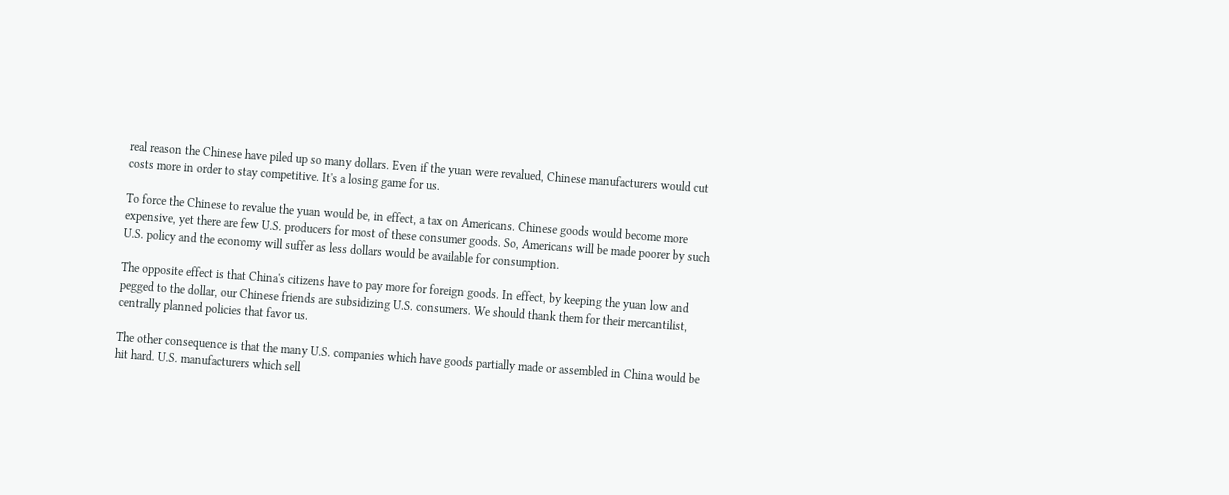real reason the Chinese have piled up so many dollars. Even if the yuan were revalued, Chinese manufacturers would cut costs more in order to stay competitive. It's a losing game for us.

To force the Chinese to revalue the yuan would be, in effect, a tax on Americans. Chinese goods would become more expensive, yet there are few U.S. producers for most of these consumer goods. So, Americans will be made poorer by such U.S. policy and the economy will suffer as less dollars would be available for consumption.

The opposite effect is that China's citizens have to pay more for foreign goods. In effect, by keeping the yuan low and pegged to the dollar, our Chinese friends are subsidizing U.S. consumers. We should thank them for their mercantilist, centrally planned policies that favor us.

The other consequence is that the many U.S. companies which have goods partially made or assembled in China would be hit hard. U.S. manufacturers which sell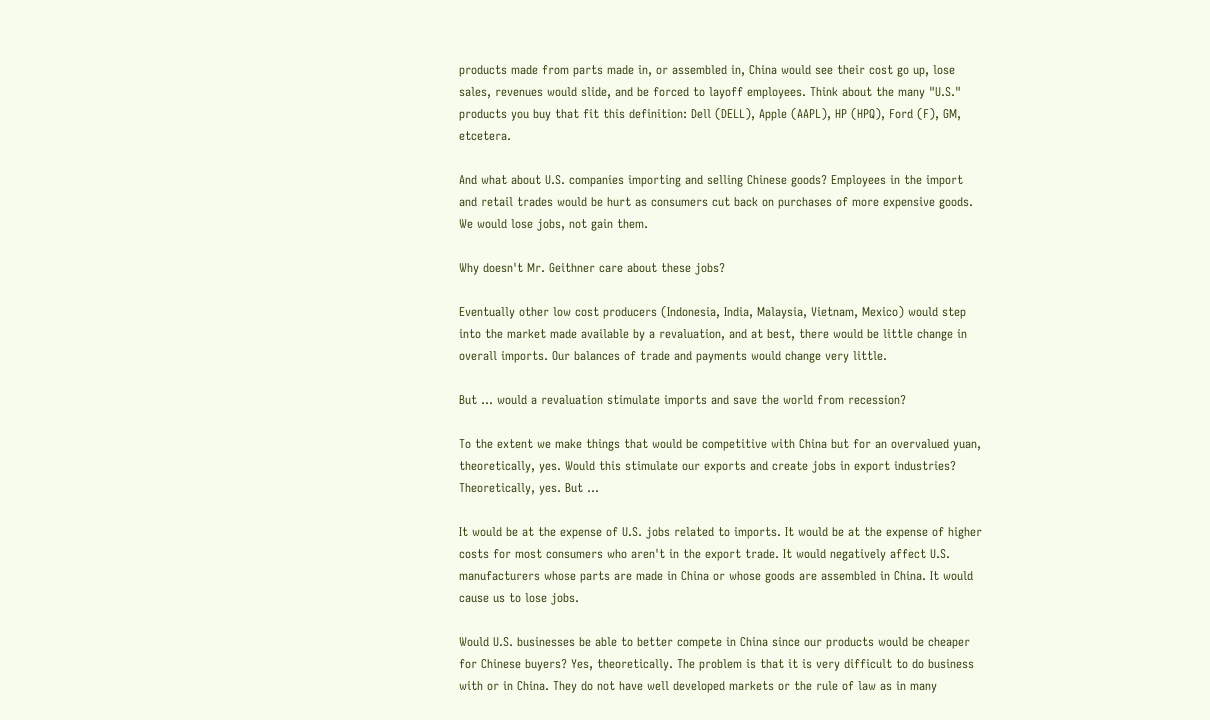products made from parts made in, or assembled in, China would see their cost go up, lose sales, revenues would slide, and be forced to layoff employees. Think about the many "U.S." products you buy that fit this definition: Dell (DELL), Apple (AAPL), HP (HPQ), Ford (F), GM, etcetera.

And what about U.S. companies importing and selling Chinese goods? Employees in the import and retail trades would be hurt as consumers cut back on purchases of more expensive goods. We would lose jobs, not gain them.

Why doesn't Mr. Geithner care about these jobs?

Eventually other low cost producers (Indonesia, India, Malaysia, Vietnam, Mexico) would step into the market made available by a revaluation, and at best, there would be little change in overall imports. Our balances of trade and payments would change very little.

But ... would a revaluation stimulate imports and save the world from recession?

To the extent we make things that would be competitive with China but for an overvalued yuan, theoretically, yes. Would this stimulate our exports and create jobs in export industries? Theoretically, yes. But ...

It would be at the expense of U.S. jobs related to imports. It would be at the expense of higher costs for most consumers who aren't in the export trade. It would negatively affect U.S. manufacturers whose parts are made in China or whose goods are assembled in China. It would cause us to lose jobs.

Would U.S. businesses be able to better compete in China since our products would be cheaper for Chinese buyers? Yes, theoretically. The problem is that it is very difficult to do business with or in China. They do not have well developed markets or the rule of law as in many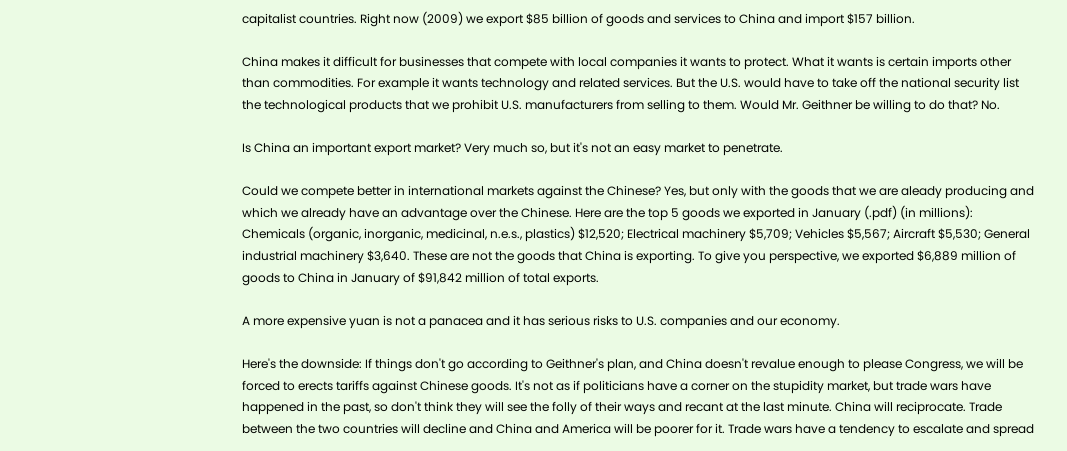capitalist countries. Right now (2009) we export $85 billion of goods and services to China and import $157 billion.

China makes it difficult for businesses that compete with local companies it wants to protect. What it wants is certain imports other than commodities. For example it wants technology and related services. But the U.S. would have to take off the national security list the technological products that we prohibit U.S. manufacturers from selling to them. Would Mr. Geithner be willing to do that? No.

Is China an important export market? Very much so, but it's not an easy market to penetrate.

Could we compete better in international markets against the Chinese? Yes, but only with the goods that we are aleady producing and which we already have an advantage over the Chinese. Here are the top 5 goods we exported in January (.pdf) (in millions): Chemicals (organic, inorganic, medicinal, n.e.s., plastics) $12,520; Electrical machinery $5,709; Vehicles $5,567; Aircraft $5,530; General industrial machinery $3,640. These are not the goods that China is exporting. To give you perspective, we exported $6,889 million of goods to China in January of $91,842 million of total exports.

A more expensive yuan is not a panacea and it has serious risks to U.S. companies and our economy.

Here's the downside: If things don't go according to Geithner's plan, and China doesn't revalue enough to please Congress, we will be forced to erects tariffs against Chinese goods. It's not as if politicians have a corner on the stupidity market, but trade wars have happened in the past, so don't think they will see the folly of their ways and recant at the last minute. China will reciprocate. Trade between the two countries will decline and China and America will be poorer for it. Trade wars have a tendency to escalate and spread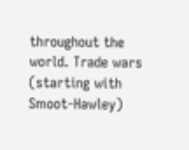throughout the world. Trade wars (starting with Smoot-Hawley)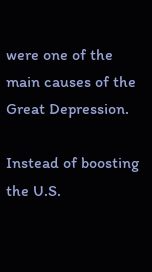were one of the main causes of the Great Depression.

Instead of boosting the U.S.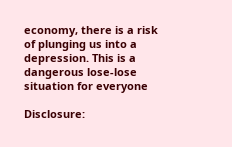economy, there is a risk of plunging us into a depression. This is a dangerous lose-lose situation for everyone

Disclosure: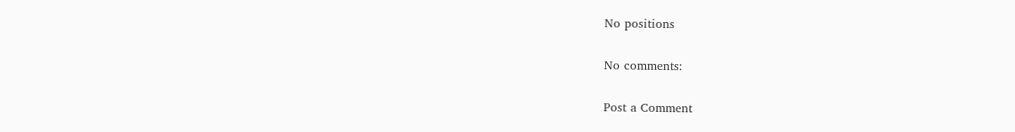No positions

No comments:

Post a Comment